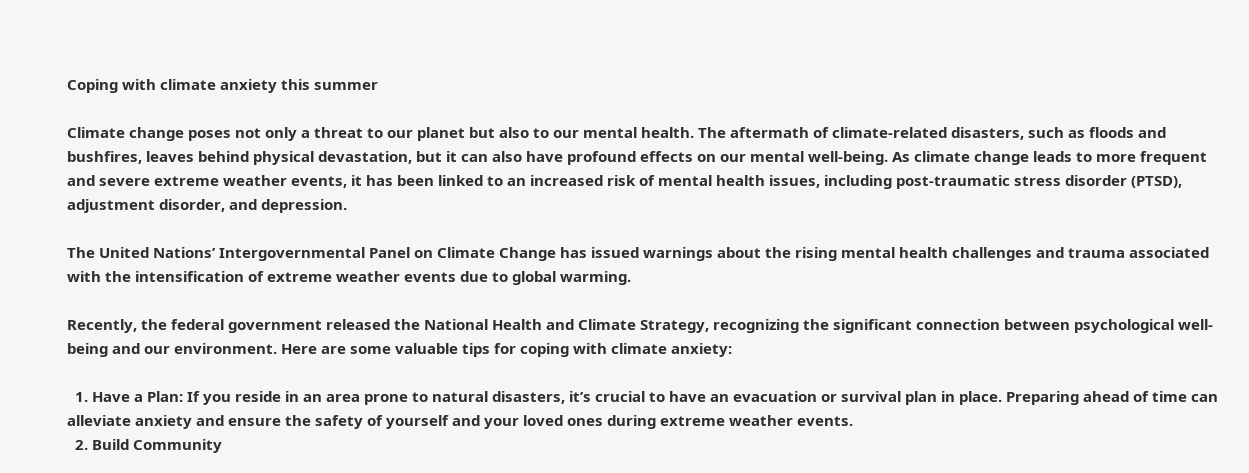Coping with climate anxiety this summer

Climate change poses not only a threat to our planet but also to our mental health. The aftermath of climate-related disasters, such as floods and bushfires, leaves behind physical devastation, but it can also have profound effects on our mental well-being. As climate change leads to more frequent and severe extreme weather events, it has been linked to an increased risk of mental health issues, including post-traumatic stress disorder (PTSD), adjustment disorder, and depression.

The United Nations’ Intergovernmental Panel on Climate Change has issued warnings about the rising mental health challenges and trauma associated with the intensification of extreme weather events due to global warming.

Recently, the federal government released the National Health and Climate Strategy, recognizing the significant connection between psychological well-being and our environment. Here are some valuable tips for coping with climate anxiety:

  1. Have a Plan: If you reside in an area prone to natural disasters, it’s crucial to have an evacuation or survival plan in place. Preparing ahead of time can alleviate anxiety and ensure the safety of yourself and your loved ones during extreme weather events.
  2. Build Community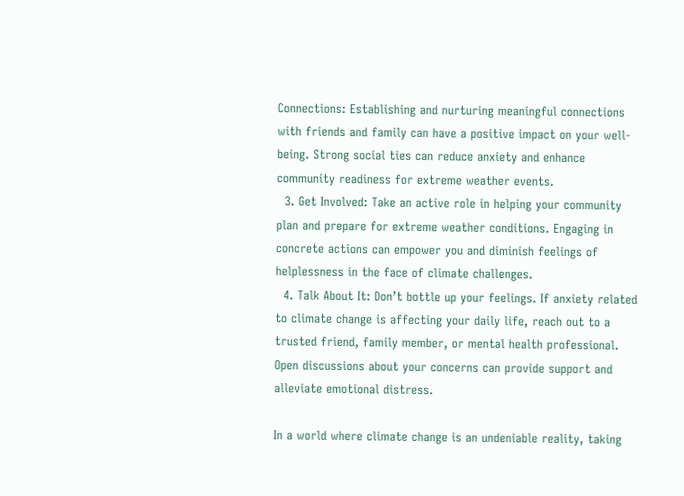Connections: Establishing and nurturing meaningful connections with friends and family can have a positive impact on your well-being. Strong social ties can reduce anxiety and enhance community readiness for extreme weather events.
  3. Get Involved: Take an active role in helping your community plan and prepare for extreme weather conditions. Engaging in concrete actions can empower you and diminish feelings of helplessness in the face of climate challenges.
  4. Talk About It: Don’t bottle up your feelings. If anxiety related to climate change is affecting your daily life, reach out to a trusted friend, family member, or mental health professional. Open discussions about your concerns can provide support and alleviate emotional distress.

In a world where climate change is an undeniable reality, taking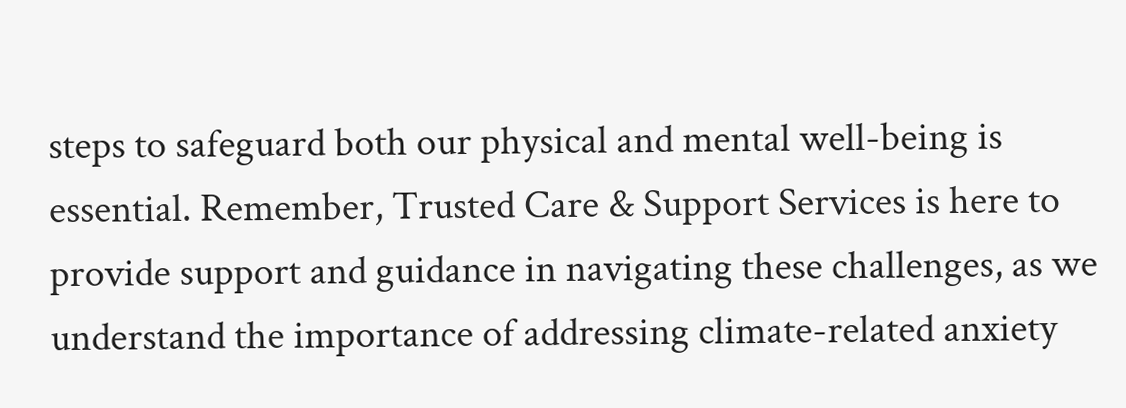steps to safeguard both our physical and mental well-being is essential. Remember, Trusted Care & Support Services is here to provide support and guidance in navigating these challenges, as we understand the importance of addressing climate-related anxiety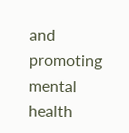and promoting mental health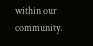within our community.